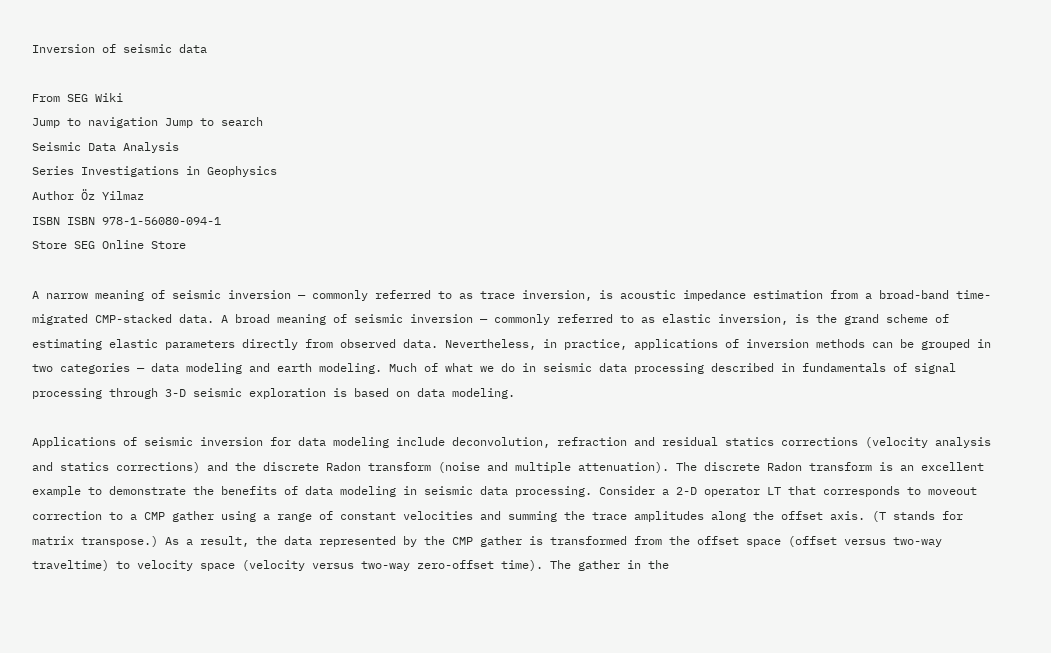Inversion of seismic data

From SEG Wiki
Jump to navigation Jump to search
Seismic Data Analysis
Series Investigations in Geophysics
Author Öz Yilmaz
ISBN ISBN 978-1-56080-094-1
Store SEG Online Store

A narrow meaning of seismic inversion — commonly referred to as trace inversion, is acoustic impedance estimation from a broad-band time-migrated CMP-stacked data. A broad meaning of seismic inversion — commonly referred to as elastic inversion, is the grand scheme of estimating elastic parameters directly from observed data. Nevertheless, in practice, applications of inversion methods can be grouped in two categories — data modeling and earth modeling. Much of what we do in seismic data processing described in fundamentals of signal processing through 3-D seismic exploration is based on data modeling.

Applications of seismic inversion for data modeling include deconvolution, refraction and residual statics corrections (velocity analysis and statics corrections) and the discrete Radon transform (noise and multiple attenuation). The discrete Radon transform is an excellent example to demonstrate the benefits of data modeling in seismic data processing. Consider a 2-D operator LT that corresponds to moveout correction to a CMP gather using a range of constant velocities and summing the trace amplitudes along the offset axis. (T stands for matrix transpose.) As a result, the data represented by the CMP gather is transformed from the offset space (offset versus two-way traveltime) to velocity space (velocity versus two-way zero-offset time). The gather in the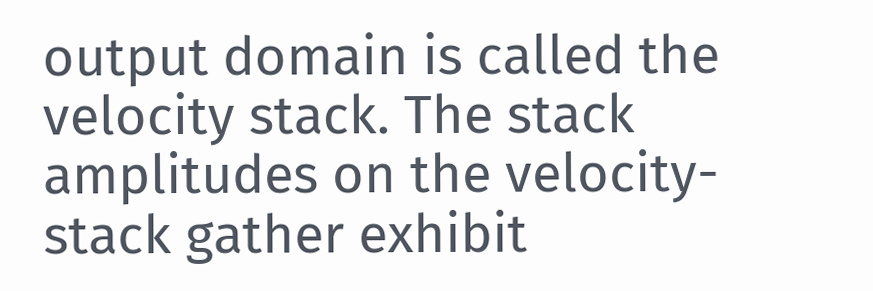output domain is called the velocity stack. The stack amplitudes on the velocity-stack gather exhibit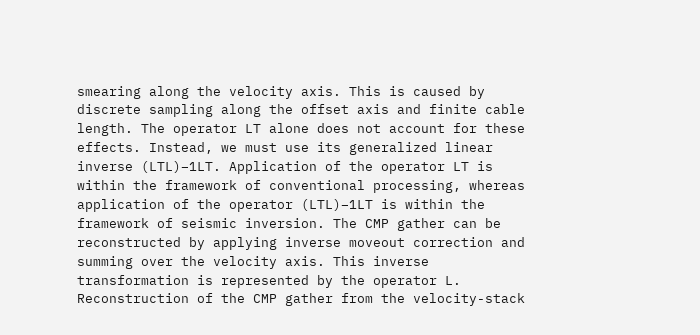smearing along the velocity axis. This is caused by discrete sampling along the offset axis and finite cable length. The operator LT alone does not account for these effects. Instead, we must use its generalized linear inverse (LTL)−1LT. Application of the operator LT is within the framework of conventional processing, whereas application of the operator (LTL)−1LT is within the framework of seismic inversion. The CMP gather can be reconstructed by applying inverse moveout correction and summing over the velocity axis. This inverse transformation is represented by the operator L. Reconstruction of the CMP gather from the velocity-stack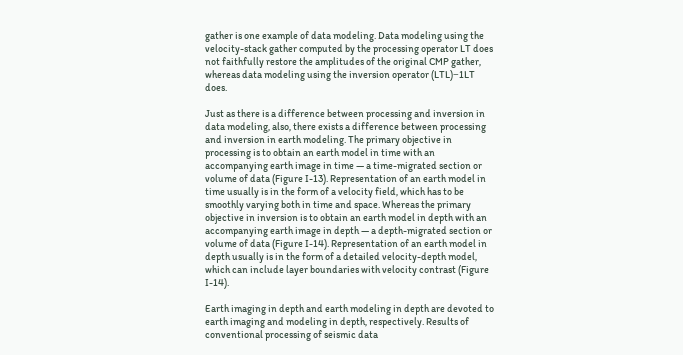gather is one example of data modeling. Data modeling using the velocity-stack gather computed by the processing operator LT does not faithfully restore the amplitudes of the original CMP gather, whereas data modeling using the inversion operator (LTL)−1LT does.

Just as there is a difference between processing and inversion in data modeling, also, there exists a difference between processing and inversion in earth modeling. The primary objective in processing is to obtain an earth model in time with an accompanying earth image in time — a time-migrated section or volume of data (Figure I-13). Representation of an earth model in time usually is in the form of a velocity field, which has to be smoothly varying both in time and space. Whereas the primary objective in inversion is to obtain an earth model in depth with an accompanying earth image in depth — a depth-migrated section or volume of data (Figure I-14). Representation of an earth model in depth usually is in the form of a detailed velocity-depth model, which can include layer boundaries with velocity contrast (Figure I-14).

Earth imaging in depth and earth modeling in depth are devoted to earth imaging and modeling in depth, respectively. Results of conventional processing of seismic data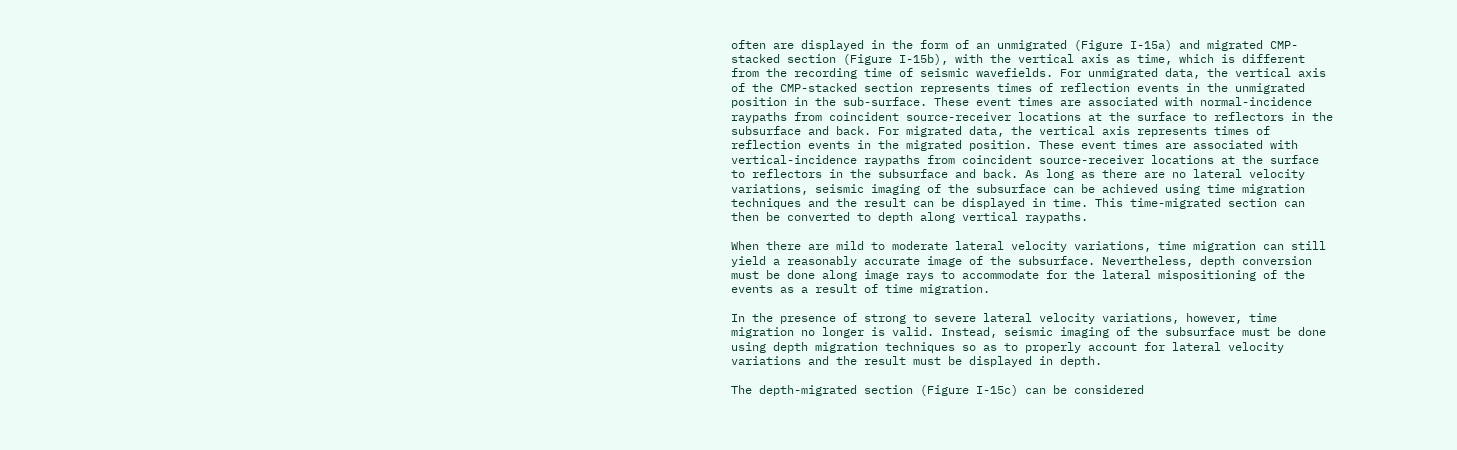often are displayed in the form of an unmigrated (Figure I-15a) and migrated CMP-stacked section (Figure I-15b), with the vertical axis as time, which is different from the recording time of seismic wavefields. For unmigrated data, the vertical axis of the CMP-stacked section represents times of reflection events in the unmigrated position in the sub-surface. These event times are associated with normal-incidence raypaths from coincident source-receiver locations at the surface to reflectors in the subsurface and back. For migrated data, the vertical axis represents times of reflection events in the migrated position. These event times are associated with vertical-incidence raypaths from coincident source-receiver locations at the surface to reflectors in the subsurface and back. As long as there are no lateral velocity variations, seismic imaging of the subsurface can be achieved using time migration techniques and the result can be displayed in time. This time-migrated section can then be converted to depth along vertical raypaths.

When there are mild to moderate lateral velocity variations, time migration can still yield a reasonably accurate image of the subsurface. Nevertheless, depth conversion must be done along image rays to accommodate for the lateral mispositioning of the events as a result of time migration.

In the presence of strong to severe lateral velocity variations, however, time migration no longer is valid. Instead, seismic imaging of the subsurface must be done using depth migration techniques so as to properly account for lateral velocity variations and the result must be displayed in depth.

The depth-migrated section (Figure I-15c) can be considered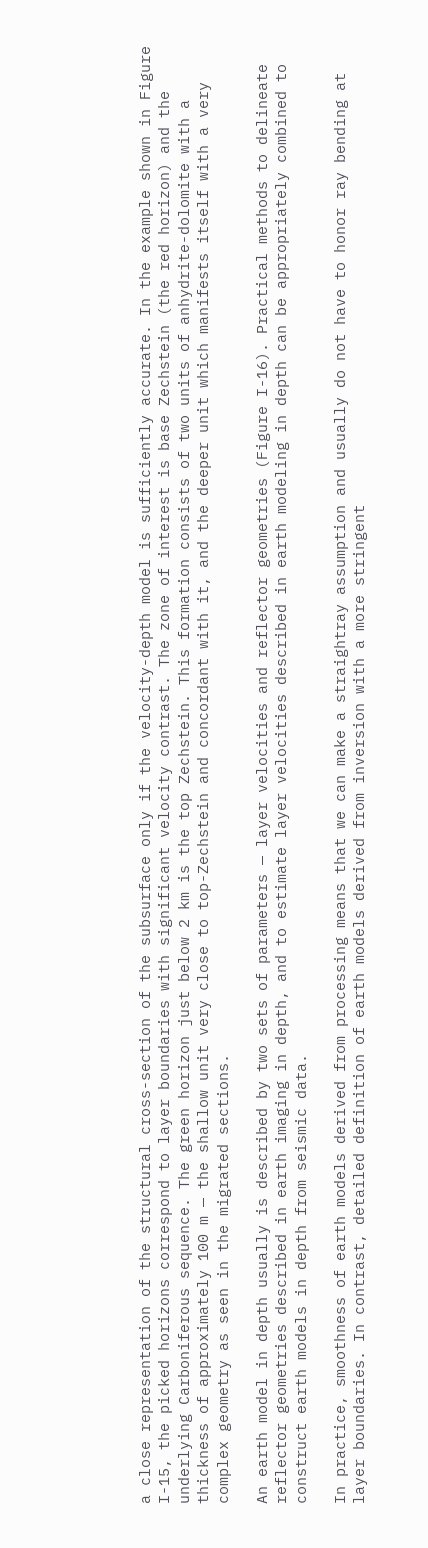a close representation of the structural cross-section of the subsurface only if the velocity-depth model is sufficiently accurate. In the example shown in Figure I-15, the picked horizons correspond to layer boundaries with significant velocity contrast. The zone of interest is base Zechstein (the red horizon) and the underlying Carboniferous sequence. The green horizon just below 2 km is the top Zechstein. This formation consists of two units of anhydrite-dolomite with a thickness of approximately 100 m — the shallow unit very close to top-Zechstein and concordant with it, and the deeper unit which manifests itself with a very complex geometry as seen in the migrated sections.

An earth model in depth usually is described by two sets of parameters — layer velocities and reflector geometries (Figure I-16). Practical methods to delineate reflector geometries described in earth imaging in depth, and to estimate layer velocities described in earth modeling in depth can be appropriately combined to construct earth models in depth from seismic data.

In practice, smoothness of earth models derived from processing means that we can make a straightray assumption and usually do not have to honor ray bending at layer boundaries. In contrast, detailed definition of earth models derived from inversion with a more stringent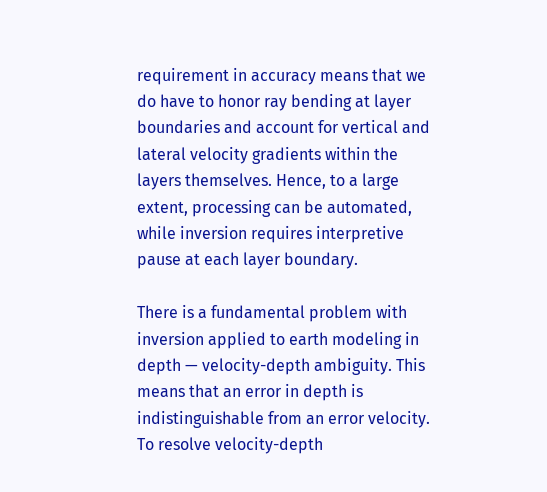requirement in accuracy means that we do have to honor ray bending at layer boundaries and account for vertical and lateral velocity gradients within the layers themselves. Hence, to a large extent, processing can be automated, while inversion requires interpretive pause at each layer boundary.

There is a fundamental problem with inversion applied to earth modeling in depth — velocity-depth ambiguity. This means that an error in depth is indistinguishable from an error velocity. To resolve velocity-depth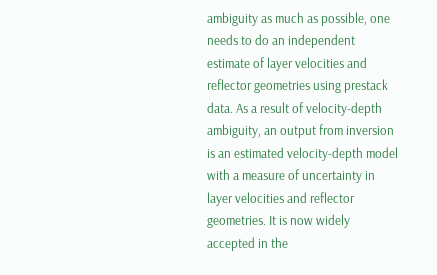ambiguity as much as possible, one needs to do an independent estimate of layer velocities and reflector geometries using prestack data. As a result of velocity-depth ambiguity, an output from inversion is an estimated velocity-depth model with a measure of uncertainty in layer velocities and reflector geometries. It is now widely accepted in the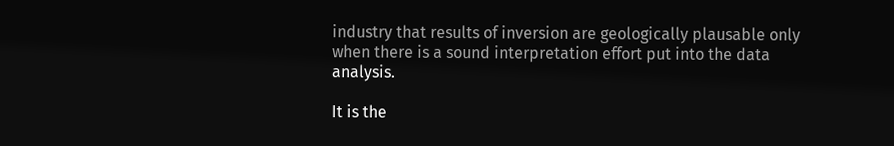industry that results of inversion are geologically plausable only when there is a sound interpretation effort put into the data analysis.

It is the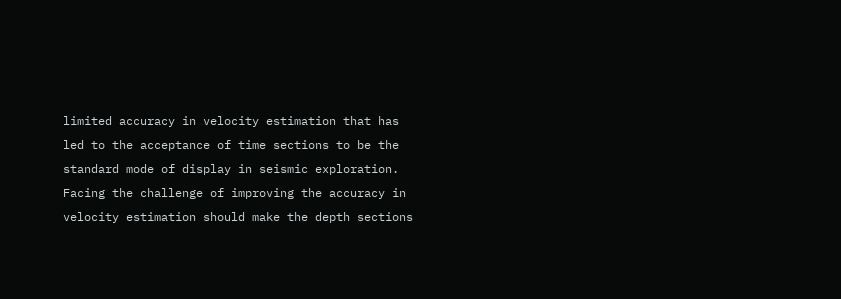limited accuracy in velocity estimation that has led to the acceptance of time sections to be the standard mode of display in seismic exploration. Facing the challenge of improving the accuracy in velocity estimation should make the depth sections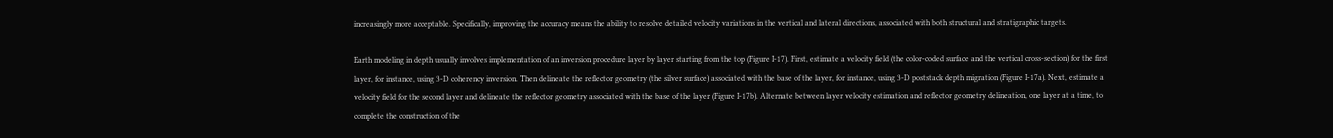increasingly more acceptable. Specifically, improving the accuracy means the ability to resolve detailed velocity variations in the vertical and lateral directions, associated with both structural and stratigraphic targets.

Earth modeling in depth usually involves implementation of an inversion procedure layer by layer starting from the top (Figure I-17). First, estimate a velocity field (the color-coded surface and the vertical cross-section) for the first layer, for instance, using 3-D coherency inversion. Then delineate the reflector geometry (the silver surface) associated with the base of the layer, for instance, using 3-D poststack depth migration (Figure I-17a). Next, estimate a velocity field for the second layer and delineate the reflector geometry associated with the base of the layer (Figure I-17b). Alternate between layer velocity estimation and reflector geometry delineation, one layer at a time, to complete the construction of the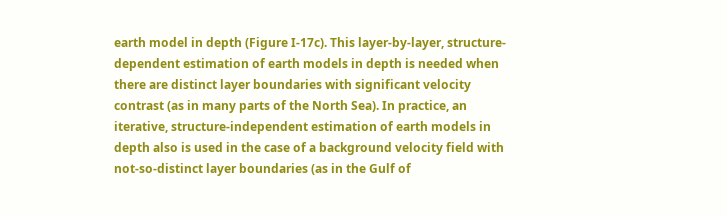earth model in depth (Figure I-17c). This layer-by-layer, structure-dependent estimation of earth models in depth is needed when there are distinct layer boundaries with significant velocity contrast (as in many parts of the North Sea). In practice, an iterative, structure-independent estimation of earth models in depth also is used in the case of a background velocity field with not-so-distinct layer boundaries (as in the Gulf of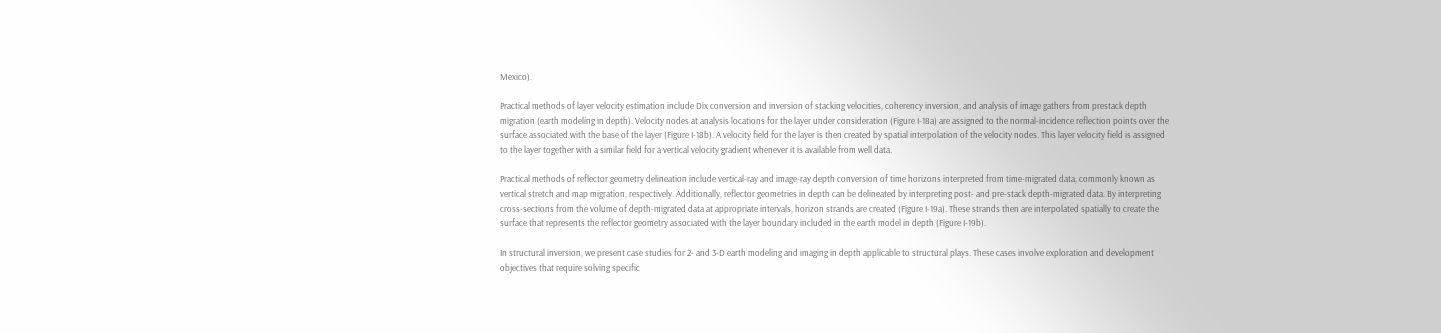Mexico).

Practical methods of layer velocity estimation include Dix conversion and inversion of stacking velocities, coherency inversion, and analysis of image gathers from prestack depth migration (earth modeling in depth). Velocity nodes at analysis locations for the layer under consideration (Figure I-18a) are assigned to the normal-incidence reflection points over the surface associated with the base of the layer (Figure I-18b). A velocity field for the layer is then created by spatial interpolation of the velocity nodes. This layer velocity field is assigned to the layer together with a similar field for a vertical velocity gradient whenever it is available from well data.

Practical methods of reflector geometry delineation include vertical-ray and image-ray depth conversion of time horizons interpreted from time-migrated data, commonly known as vertical stretch and map migration, respectively. Additionally, reflector geometries in depth can be delineated by interpreting post- and pre-stack depth-migrated data. By interpreting cross-sections from the volume of depth-migrated data at appropriate intervals, horizon strands are created (Figure I-19a). These strands then are interpolated spatially to create the surface that represents the reflector geometry associated with the layer boundary included in the earth model in depth (Figure I-19b).

In structural inversion, we present case studies for 2- and 3-D earth modeling and imaging in depth applicable to structural plays. These cases involve exploration and development objectives that require solving specific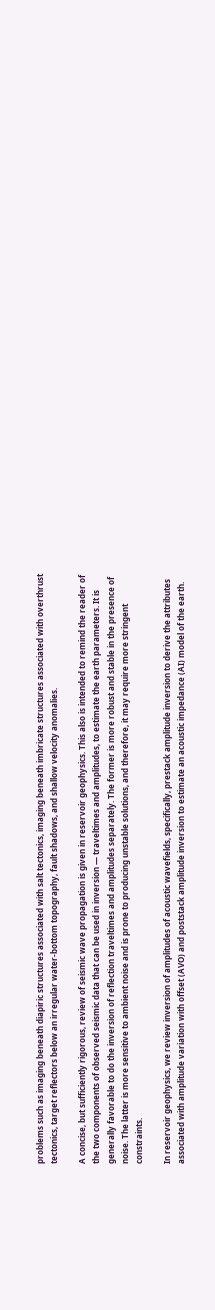problems such as imaging beneath diapiric structures associated with salt tectonics, imaging beneath imbricate structures associated with overthrust tectonics, target reflectors below an irregular water-bottom topography, fault shadows, and shallow velocity anomalies.

A concise, but sufficiently rigorous, review of seismic wave propagation is given in reservoir geophysics. This also is intended to remind the reader of the two components of observed seismic data that can be used in inversion — traveltimes and amplitudes, to estimate the earth parameters. It is generally favorable to do the inversion of reflection traveltimes and amplitudes separately. The former is more robust and stable in the presence of noise. The latter is more sensitive to ambient noise and is prone to producing unstable solutions, and therefore, it may require more stringent constraints.

In reservoir geophysics, we review inversion of amplitudes of acoustic wavefields, specifically, prestack amplitude inversion to derive the attributes associated with amplitude variation with offset (AVO) and poststack amplitude inversion to estimate an acoustic impedance (AI) model of the earth.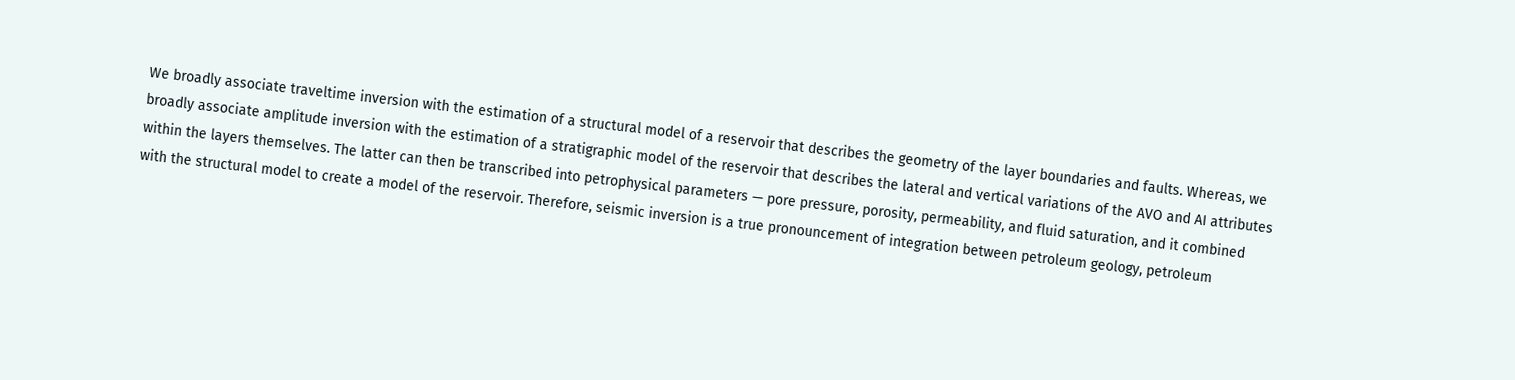We broadly associate traveltime inversion with the estimation of a structural model of a reservoir that describes the geometry of the layer boundaries and faults. Whereas, we broadly associate amplitude inversion with the estimation of a stratigraphic model of the reservoir that describes the lateral and vertical variations of the AVO and AI attributes within the layers themselves. The latter can then be transcribed into petrophysical parameters — pore pressure, porosity, permeability, and fluid saturation, and it combined with the structural model to create a model of the reservoir. Therefore, seismic inversion is a true pronouncement of integration between petroleum geology, petroleum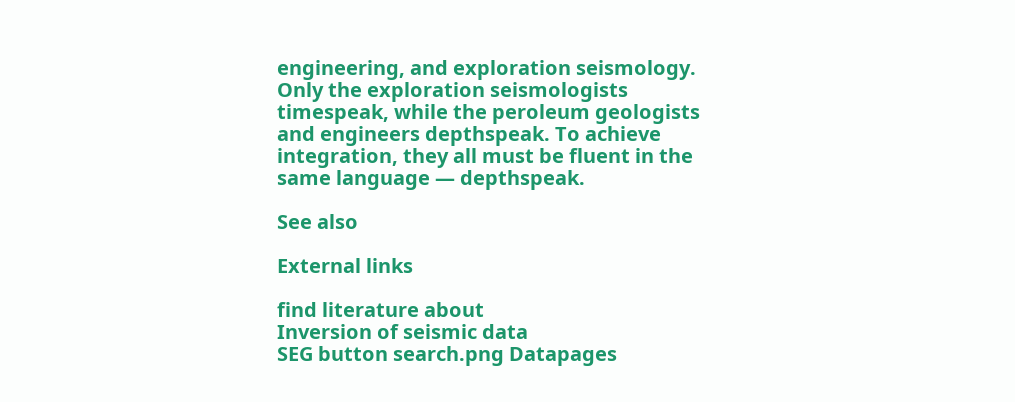engineering, and exploration seismology. Only the exploration seismologists timespeak, while the peroleum geologists and engineers depthspeak. To achieve integration, they all must be fluent in the same language — depthspeak.

See also

External links

find literature about
Inversion of seismic data
SEG button search.png Datapages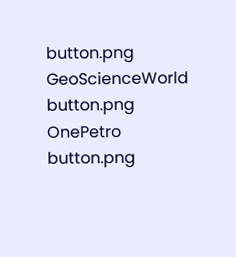button.png GeoScienceWorld button.png OnePetro button.png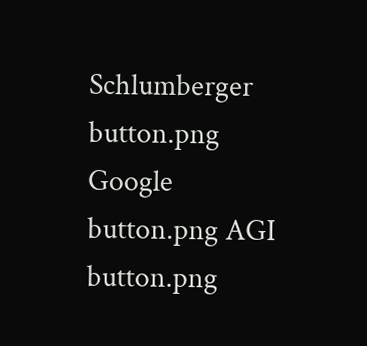Schlumberger button.png Google button.png AGI button.png